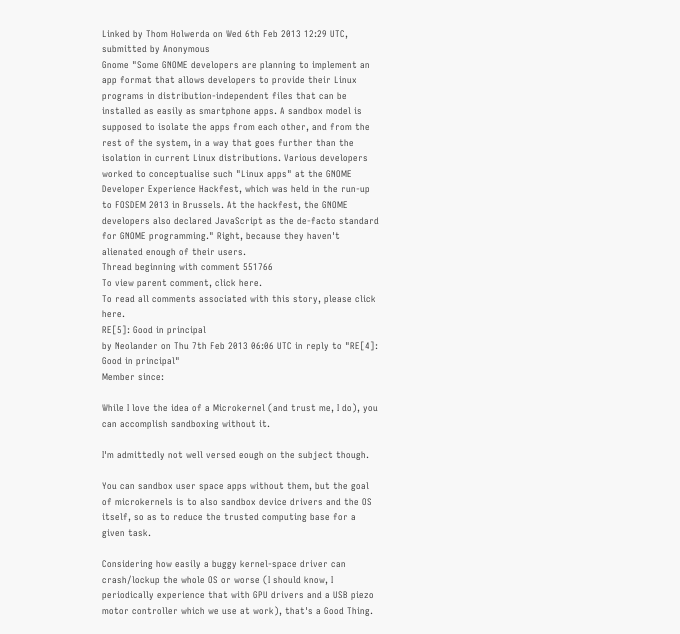Linked by Thom Holwerda on Wed 6th Feb 2013 12:29 UTC, submitted by Anonymous
Gnome "Some GNOME developers are planning to implement an app format that allows developers to provide their Linux programs in distribution-independent files that can be installed as easily as smartphone apps. A sandbox model is supposed to isolate the apps from each other, and from the rest of the system, in a way that goes further than the isolation in current Linux distributions. Various developers worked to conceptualise such "Linux apps" at the GNOME Developer Experience Hackfest, which was held in the run-up to FOSDEM 2013 in Brussels. At the hackfest, the GNOME developers also declared JavaScript as the de-facto standard for GNOME programming." Right, because they haven't alienated enough of their users.
Thread beginning with comment 551766
To view parent comment, click here.
To read all comments associated with this story, please click here.
RE[5]: Good in principal
by Neolander on Thu 7th Feb 2013 06:06 UTC in reply to "RE[4]: Good in principal"
Member since:

While I love the idea of a Microkernel (and trust me, I do), you can accomplish sandboxing without it.

I'm admittedly not well versed eough on the subject though.

You can sandbox user space apps without them, but the goal of microkernels is to also sandbox device drivers and the OS itself, so as to reduce the trusted computing base for a given task.

Considering how easily a buggy kernel-space driver can crash/lockup the whole OS or worse (I should know, I periodically experience that with GPU drivers and a USB piezo motor controller which we use at work), that's a Good Thing.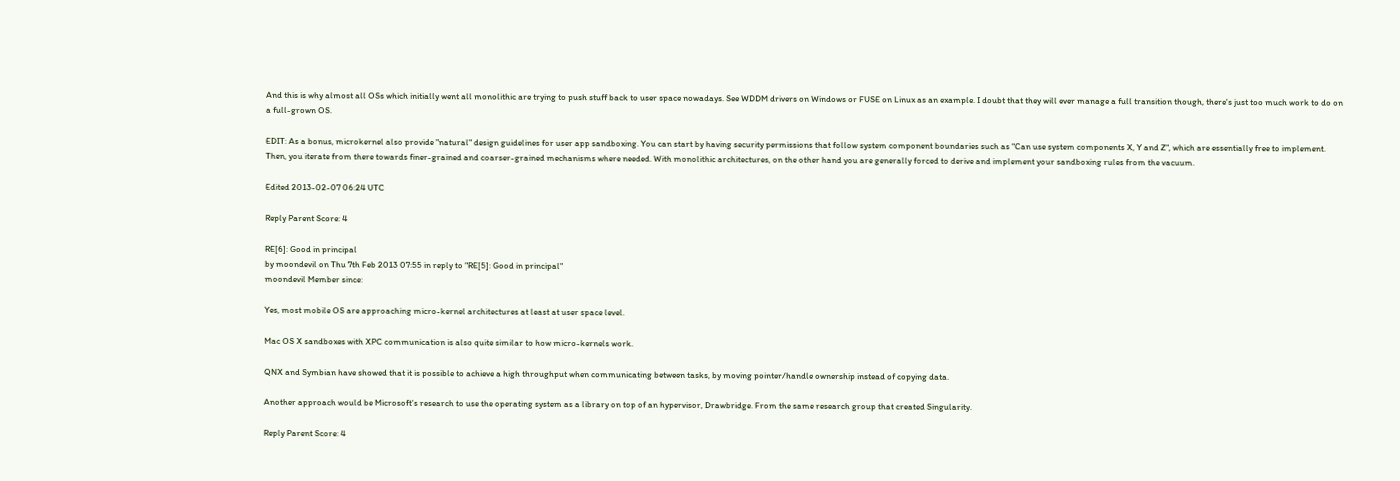And this is why almost all OSs which initially went all monolithic are trying to push stuff back to user space nowadays. See WDDM drivers on Windows or FUSE on Linux as an example. I doubt that they will ever manage a full transition though, there's just too much work to do on a full-grown OS.

EDIT: As a bonus, microkernel also provide "natural" design guidelines for user app sandboxing. You can start by having security permissions that follow system component boundaries such as "Can use system components X, Y and Z", which are essentially free to implement. Then, you iterate from there towards finer-grained and coarser-grained mechanisms where needed. With monolithic architectures, on the other hand you are generally forced to derive and implement your sandboxing rules from the vacuum.

Edited 2013-02-07 06:24 UTC

Reply Parent Score: 4

RE[6]: Good in principal
by moondevil on Thu 7th Feb 2013 07:55 in reply to "RE[5]: Good in principal"
moondevil Member since:

Yes, most mobile OS are approaching micro-kernel architectures at least at user space level.

Mac OS X sandboxes with XPC communication is also quite similar to how micro-kernels work.

QNX and Symbian have showed that it is possible to achieve a high throughput when communicating between tasks, by moving pointer/handle ownership instead of copying data.

Another approach would be Microsoft's research to use the operating system as a library on top of an hypervisor, Drawbridge. From the same research group that created Singularity.

Reply Parent Score: 4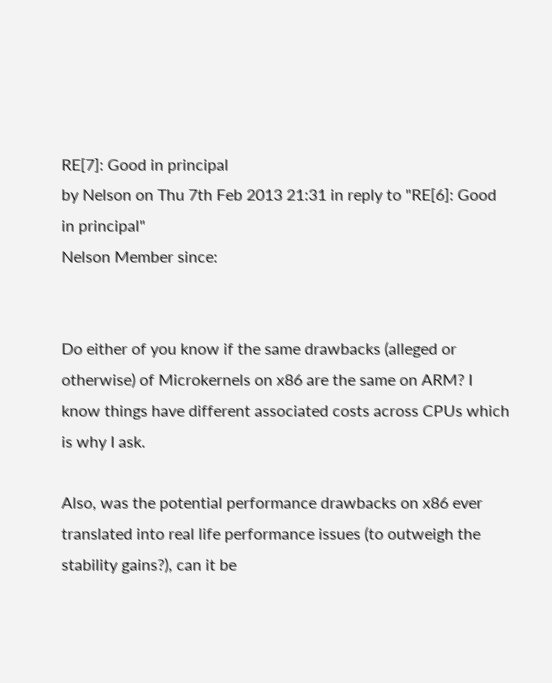RE[7]: Good in principal
by Nelson on Thu 7th Feb 2013 21:31 in reply to "RE[6]: Good in principal"
Nelson Member since:


Do either of you know if the same drawbacks (alleged or otherwise) of Microkernels on x86 are the same on ARM? I know things have different associated costs across CPUs which is why I ask.

Also, was the potential performance drawbacks on x86 ever translated into real life performance issues (to outweigh the stability gains?), can it be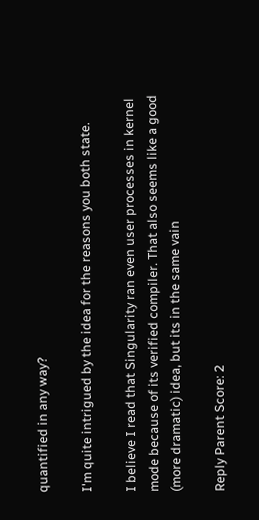quantified in any way?

I'm quite intrigued by the idea for the reasons you both state.

I believe I read that Singularity ran even user processes in kernel mode because of its verified compiler. That also seems like a good (more dramatic) idea, but its in the same vain

Reply Parent Score: 2